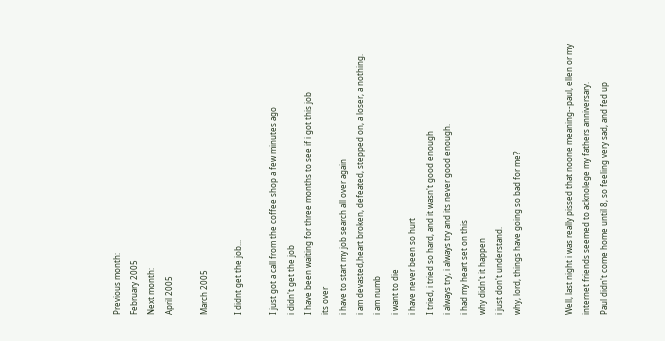Previous month:
February 2005
Next month:
April 2005

March 2005

I didnt get the job...

I just got a call from the coffee shop a few minutes ago
i didn't get the job
I have been waiting for three months to see if i got this job
its over
i have to start my job search all over again
i am devasted,heart broken, defeated, stepped on, a loser, a nothing.
i am numb
i want to die
i have never been so hurt
I tried, i tried so hard, and it wasn't good enough
i always try, i always try and its never good enough.
i had my heart set on this
why didn't it happen
i just don't understand.
why, lord, things have going so bad for me?


Well, last night i was really pissed that noone meaning--paul, ellen or my internet friends seemed to acknolege my fathers anniversary.
Paul didn't come home until 8, so feeling very sad, and fed up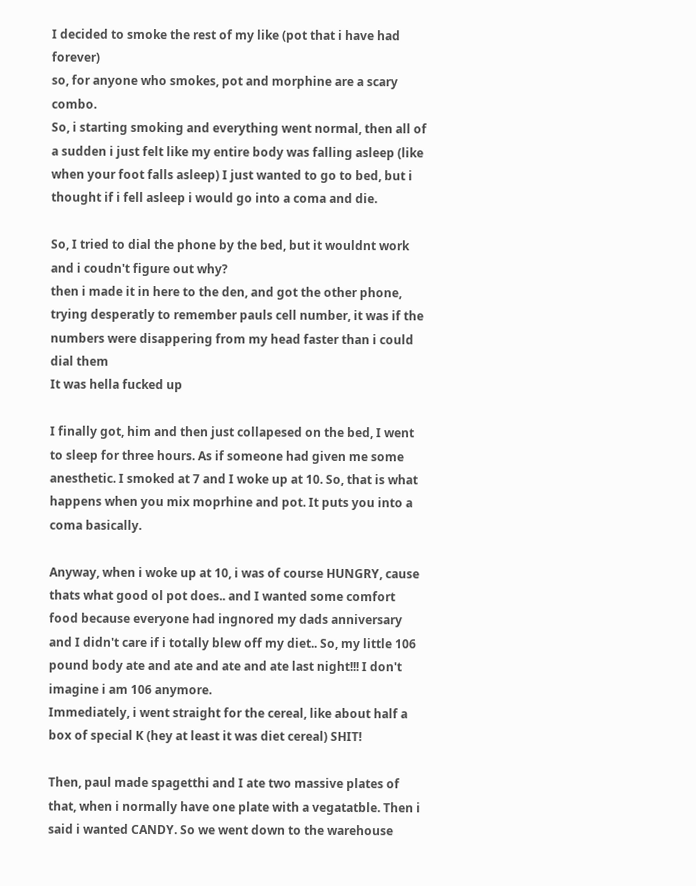I decided to smoke the rest of my like (pot that i have had forever)
so, for anyone who smokes, pot and morphine are a scary combo.
So, i starting smoking and everything went normal, then all of a sudden i just felt like my entire body was falling asleep (like when your foot falls asleep) I just wanted to go to bed, but i thought if i fell asleep i would go into a coma and die.

So, I tried to dial the phone by the bed, but it wouldnt work and i coudn't figure out why?
then i made it in here to the den, and got the other phone, trying desperatly to remember pauls cell number, it was if the numbers were disappering from my head faster than i could dial them
It was hella fucked up

I finally got, him and then just collapesed on the bed, I went to sleep for three hours. As if someone had given me some anesthetic. I smoked at 7 and I woke up at 10. So, that is what happens when you mix moprhine and pot. It puts you into a coma basically.

Anyway, when i woke up at 10, i was of course HUNGRY, cause thats what good ol pot does.. and I wanted some comfort food because everyone had ingnored my dads anniversary and I didn't care if i totally blew off my diet.. So, my little 106 pound body ate and ate and ate and ate last night!!! I don't imagine i am 106 anymore.
Immediately, i went straight for the cereal, like about half a box of special K (hey at least it was diet cereal) SHIT!

Then, paul made spagetthi and I ate two massive plates of that, when i normally have one plate with a vegatatble. Then i said i wanted CANDY. So we went down to the warehouse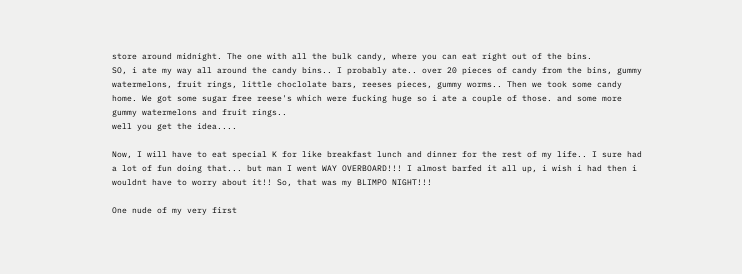store around midnight. The one with all the bulk candy, where you can eat right out of the bins.
SO, i ate my way all around the candy bins.. I probably ate.. over 20 pieces of candy from the bins, gummy watermelons, fruit rings, little choclolate bars, reeses pieces, gummy worms.. Then we took some candy home. We got some sugar free reese's which were fucking huge so i ate a couple of those. and some more gummy watermelons and fruit rings..
well you get the idea....

Now, I will have to eat special K for like breakfast lunch and dinner for the rest of my life.. I sure had a lot of fun doing that... but man I went WAY OVERBOARD!!! I almost barfed it all up, i wish i had then i wouldnt have to worry about it!! So, that was my BLIMPO NIGHT!!!

One nude of my very first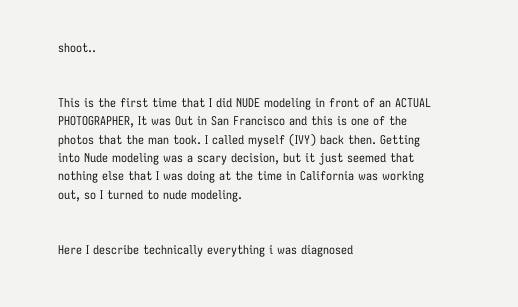shoot..


This is the first time that I did NUDE modeling in front of an ACTUAL PHOTOGRAPHER, It was Out in San Francisco and this is one of the photos that the man took. I called myself (IVY) back then. Getting into Nude modeling was a scary decision, but it just seemed that nothing else that I was doing at the time in California was working out, so I turned to nude modeling.


Here I describe technically everything i was diagnosed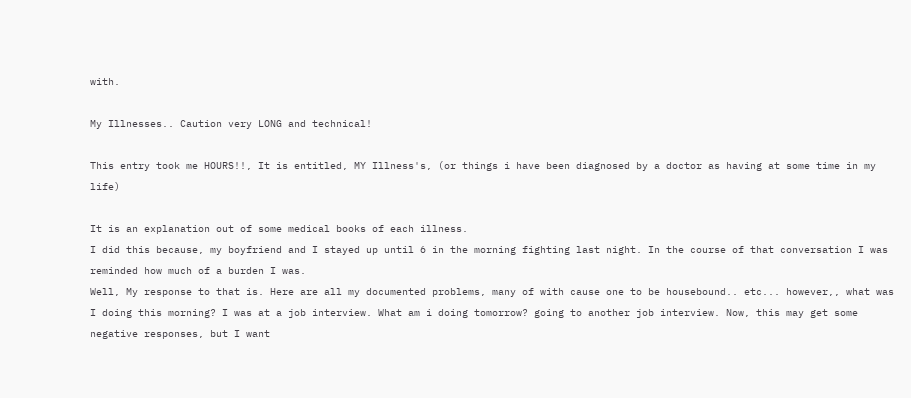with.

My Illnesses.. Caution very LONG and technical!

This entry took me HOURS!!, It is entitled, MY Illness's, (or things i have been diagnosed by a doctor as having at some time in my life)

It is an explanation out of some medical books of each illness.
I did this because, my boyfriend and I stayed up until 6 in the morning fighting last night. In the course of that conversation I was reminded how much of a burden I was.
Well, My response to that is. Here are all my documented problems, many of with cause one to be housebound.. etc... however,, what was I doing this morning? I was at a job interview. What am i doing tomorrow? going to another job interview. Now, this may get some negative responses, but I want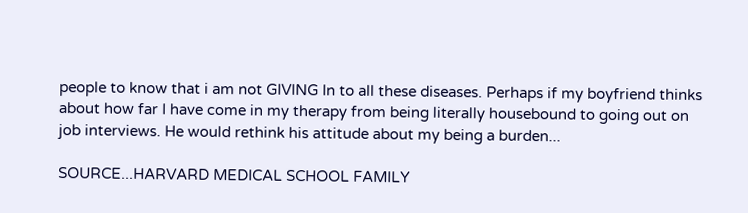people to know that i am not GIVING In to all these diseases. Perhaps if my boyfriend thinks about how far I have come in my therapy from being literally housebound to going out on job interviews. He would rethink his attitude about my being a burden...

SOURCE...HARVARD MEDICAL SCHOOL FAMILY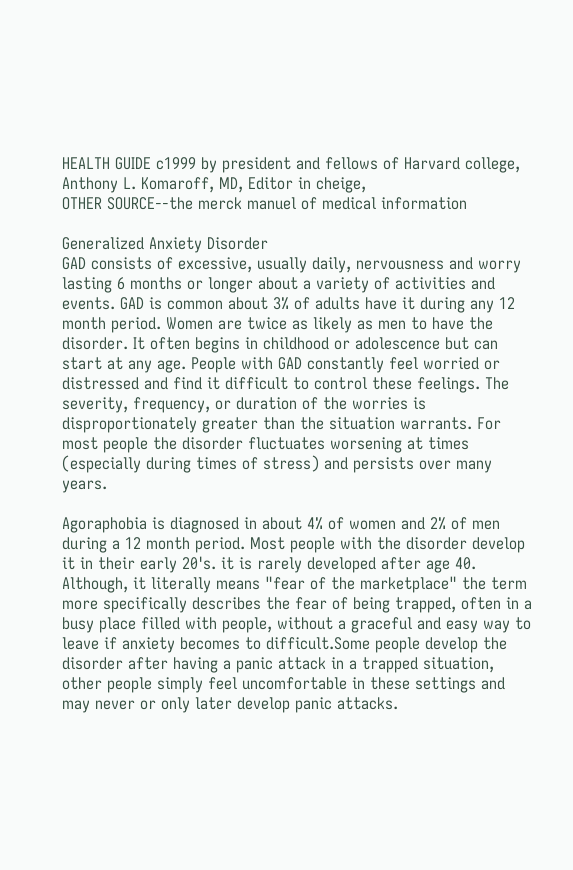HEALTH GUIDE c1999 by president and fellows of Harvard college, Anthony L. Komaroff, MD, Editor in cheige,
OTHER SOURCE--the merck manuel of medical information

Generalized Anxiety Disorder
GAD consists of excessive, usually daily, nervousness and worry lasting 6 months or longer about a variety of activities and events. GAD is common about 3% of adults have it during any 12 month period. Women are twice as likely as men to have the disorder. It often begins in childhood or adolescence but can start at any age. People with GAD constantly feel worried or distressed and find it difficult to control these feelings. The severity, frequency, or duration of the worries is disproportionately greater than the situation warrants. For most people the disorder fluctuates worsening at times (especially during times of stress) and persists over many years.

Agoraphobia is diagnosed in about 4% of women and 2% of men during a 12 month period. Most people with the disorder develop it in their early 20's. it is rarely developed after age 40. Although, it literally means "fear of the marketplace" the term more specifically describes the fear of being trapped, often in a busy place filled with people, without a graceful and easy way to leave if anxiety becomes to difficult.Some people develop the disorder after having a panic attack in a trapped situation, other people simply feel uncomfortable in these settings and may never or only later develop panic attacks.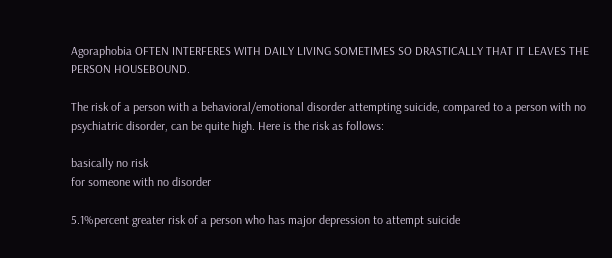Agoraphobia OFTEN INTERFERES WITH DAILY LIVING SOMETIMES SO DRASTICALLY THAT IT LEAVES THE PERSON HOUSEBOUND.

The risk of a person with a behavioral/emotional disorder attempting suicide, compared to a person with no psychiatric disorder, can be quite high. Here is the risk as follows:

basically no risk
for someone with no disorder

5.1%percent greater risk of a person who has major depression to attempt suicide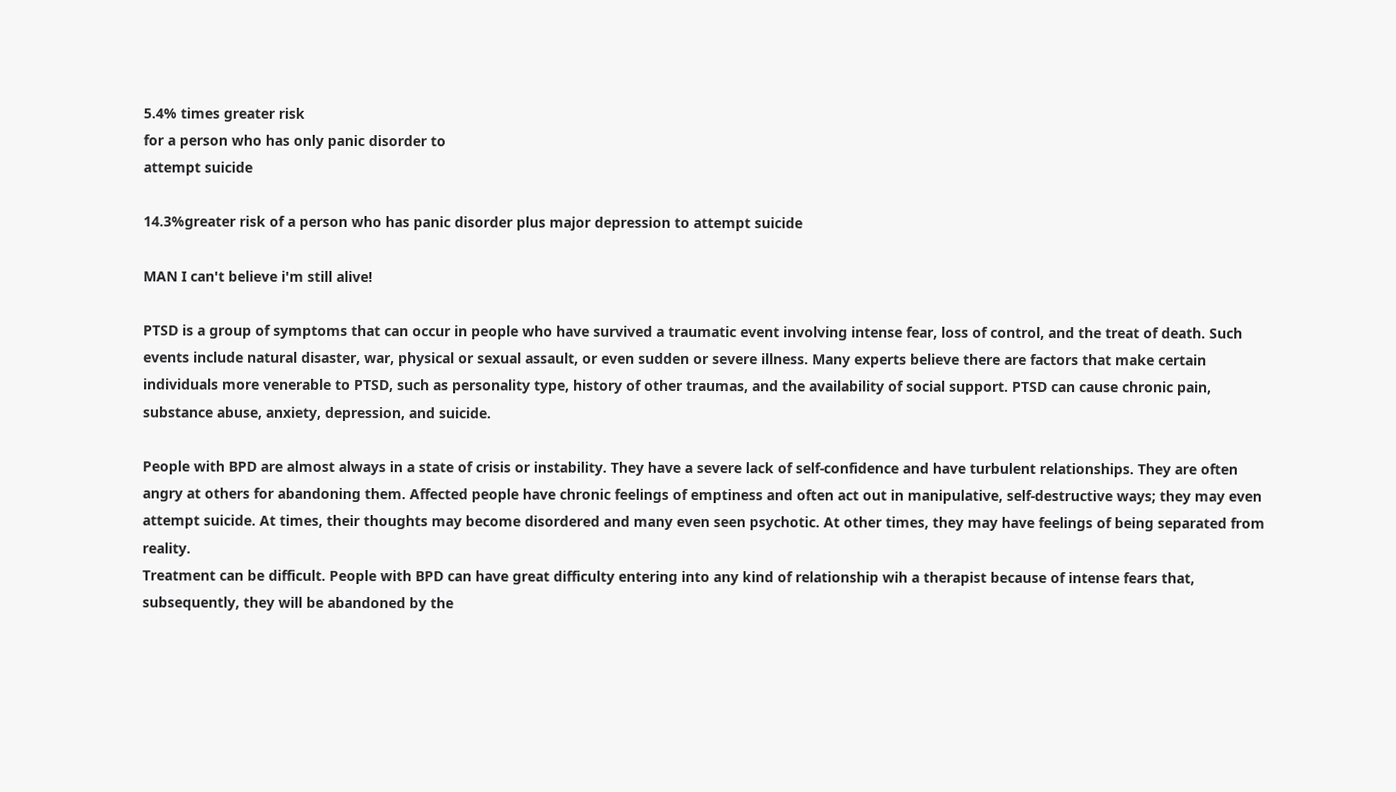5.4% times greater risk
for a person who has only panic disorder to
attempt suicide

14.3%greater risk of a person who has panic disorder plus major depression to attempt suicide

MAN I can't believe i'm still alive!

PTSD is a group of symptoms that can occur in people who have survived a traumatic event involving intense fear, loss of control, and the treat of death. Such events include natural disaster, war, physical or sexual assault, or even sudden or severe illness. Many experts believe there are factors that make certain individuals more venerable to PTSD, such as personality type, history of other traumas, and the availability of social support. PTSD can cause chronic pain, substance abuse, anxiety, depression, and suicide.

People with BPD are almost always in a state of crisis or instability. They have a severe lack of self-confidence and have turbulent relationships. They are often angry at others for abandoning them. Affected people have chronic feelings of emptiness and often act out in manipulative, self-destructive ways; they may even attempt suicide. At times, their thoughts may become disordered and many even seen psychotic. At other times, they may have feelings of being separated from reality.
Treatment can be difficult. People with BPD can have great difficulty entering into any kind of relationship wih a therapist because of intense fears that, subsequently, they will be abandoned by the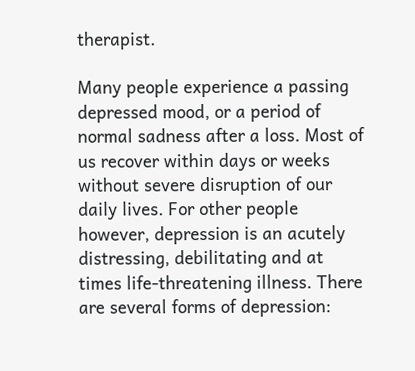therapist.

Many people experience a passing depressed mood, or a period of normal sadness after a loss. Most of us recover within days or weeks without severe disruption of our daily lives. For other people however, depression is an acutely distressing, debilitating and at times life-threatening illness. There are several forms of depression: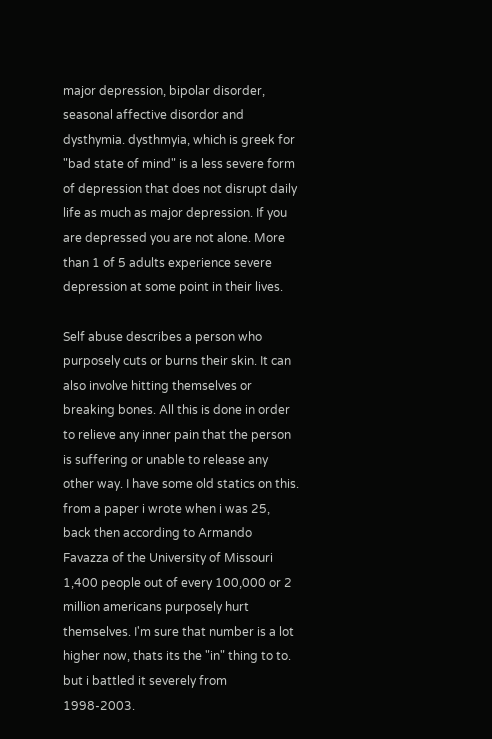major depression, bipolar disorder, seasonal affective disordor and dysthymia. dysthmyia, which is greek for "bad state of mind" is a less severe form of depression that does not disrupt daily life as much as major depression. If you are depressed you are not alone. More than 1 of 5 adults experience severe depression at some point in their lives.

Self abuse describes a person who purposely cuts or burns their skin. It can also involve hitting themselves or breaking bones. All this is done in order to relieve any inner pain that the person is suffering or unable to release any other way. I have some old statics on this. from a paper i wrote when i was 25, back then according to Armando Favazza of the University of Missouri 1,400 people out of every 100,000 or 2 million americans purposely hurt themselves. I'm sure that number is a lot higher now, thats its the "in" thing to to. but i battled it severely from 1998-2003.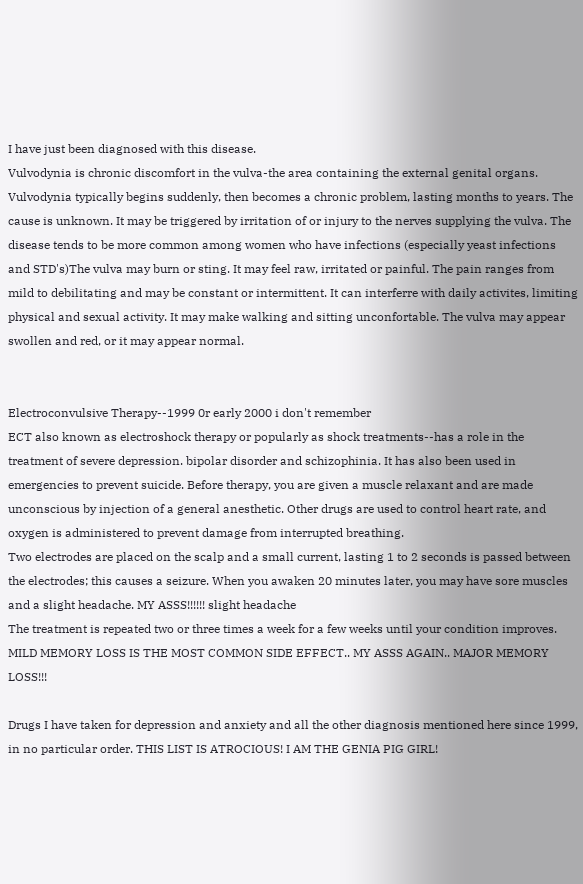I have just been diagnosed with this disease.
Vulvodynia is chronic discomfort in the vulva-the area containing the external genital organs.
Vulvodynia typically begins suddenly, then becomes a chronic problem, lasting months to years. The cause is unknown. It may be triggered by irritation of or injury to the nerves supplying the vulva. The disease tends to be more common among women who have infections (especially yeast infections and STD's)The vulva may burn or sting. It may feel raw, irritated or painful. The pain ranges from mild to debilitating and may be constant or intermittent. It can interferre with daily activites, limiting physical and sexual activity. It may make walking and sitting unconfortable. The vulva may appear swollen and red, or it may appear normal.


Electroconvulsive Therapy--1999 0r early 2000 i don't remember
ECT also known as electroshock therapy or popularly as shock treatments--has a role in the treatment of severe depression. bipolar disorder and schizophinia. It has also been used in emergencies to prevent suicide. Before therapy, you are given a muscle relaxant and are made unconscious by injection of a general anesthetic. Other drugs are used to control heart rate, and oxygen is administered to prevent damage from interrupted breathing.
Two electrodes are placed on the scalp and a small current, lasting 1 to 2 seconds is passed between the electrodes; this causes a seizure. When you awaken 20 minutes later, you may have sore muscles and a slight headache. MY ASSS!!!!!! slight headache
The treatment is repeated two or three times a week for a few weeks until your condition improves. MILD MEMORY LOSS IS THE MOST COMMON SIDE EFFECT.. MY ASSS AGAIN.. MAJOR MEMORY LOSS!!!

Drugs I have taken for depression and anxiety and all the other diagnosis mentioned here since 1999, in no particular order. THIS LIST IS ATROCIOUS! I AM THE GENIA PIG GIRL!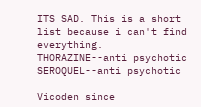ITS SAD. This is a short list because i can't find everything.
THORAZINE--anti psychotic
SEROQUEL--anti psychotic

Vicoden since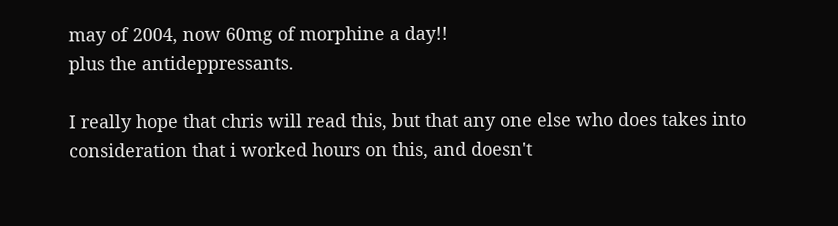may of 2004, now 60mg of morphine a day!!
plus the antideppressants.

I really hope that chris will read this, but that any one else who does takes into consideration that i worked hours on this, and doesn't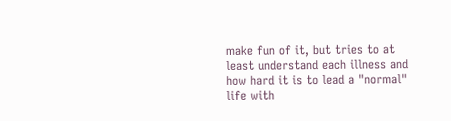make fun of it, but tries to at least understand each illness and how hard it is to lead a "normal" life with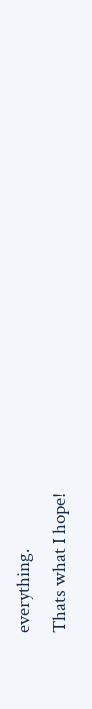everything.
Thats what I hope!